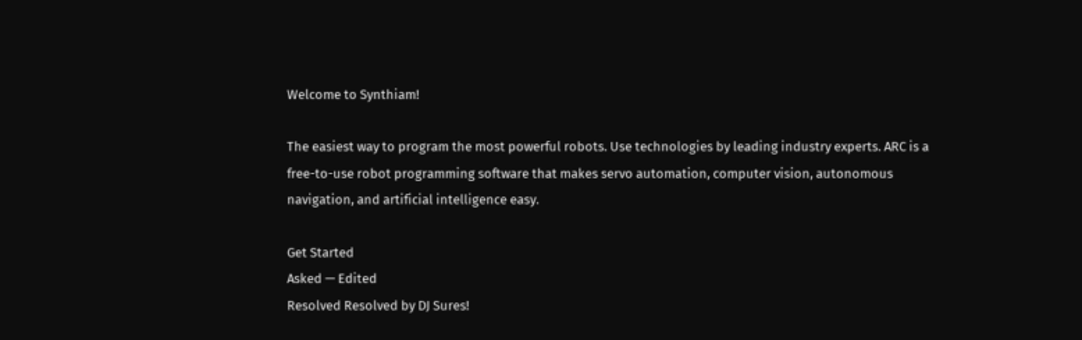Welcome to Synthiam!

The easiest way to program the most powerful robots. Use technologies by leading industry experts. ARC is a free-to-use robot programming software that makes servo automation, computer vision, autonomous navigation, and artificial intelligence easy.

Get Started
Asked — Edited
Resolved Resolved by DJ Sures!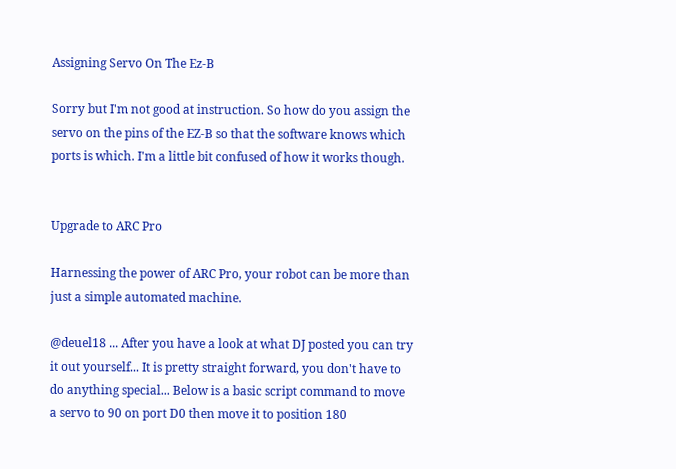Assigning Servo On The Ez-B

Sorry but I'm not good at instruction. So how do you assign the servo on the pins of the EZ-B so that the software knows which ports is which. I'm a little bit confused of how it works though.


Upgrade to ARC Pro

Harnessing the power of ARC Pro, your robot can be more than just a simple automated machine.

@deuel18 ... After you have a look at what DJ posted you can try it out yourself... It is pretty straight forward, you don't have to do anything special... Below is a basic script command to move a servo to 90 on port D0 then move it to position 180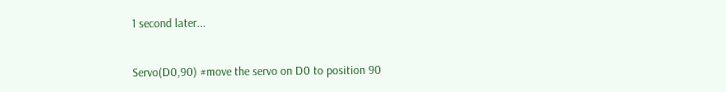1 second later...


Servo(D0,90) #move the servo on D0 to position 90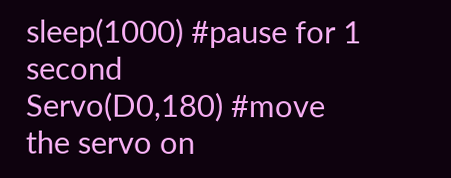sleep(1000) #pause for 1 second
Servo(D0,180) #move the servo on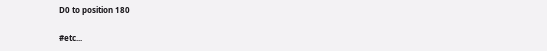D0 to position 180

#etc...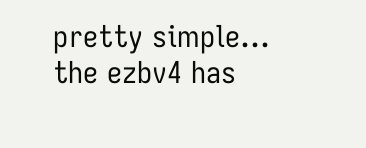pretty simple...
the ezbv4 has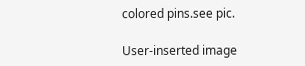colored pins.see pic.

User-inserted image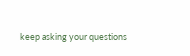keep asking your questions